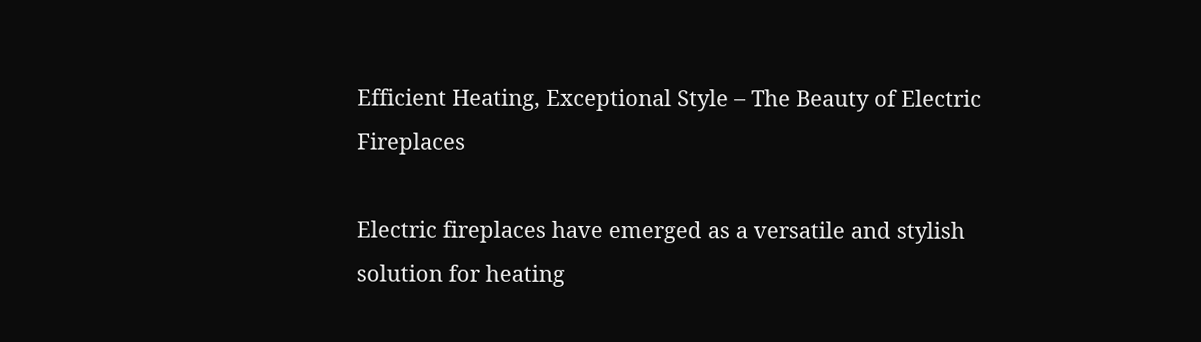Efficient Heating, Exceptional Style – The Beauty of Electric Fireplaces

Electric fireplaces have emerged as a versatile and stylish solution for heating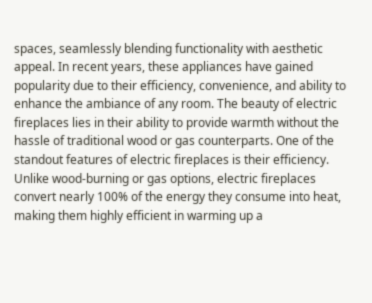spaces, seamlessly blending functionality with aesthetic appeal. In recent years, these appliances have gained popularity due to their efficiency, convenience, and ability to enhance the ambiance of any room. The beauty of electric fireplaces lies in their ability to provide warmth without the hassle of traditional wood or gas counterparts. One of the standout features of electric fireplaces is their efficiency. Unlike wood-burning or gas options, electric fireplaces convert nearly 100% of the energy they consume into heat, making them highly efficient in warming up a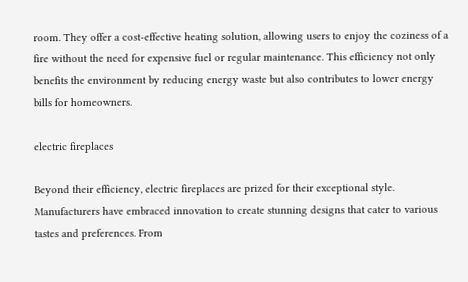room. They offer a cost-effective heating solution, allowing users to enjoy the coziness of a fire without the need for expensive fuel or regular maintenance. This efficiency not only benefits the environment by reducing energy waste but also contributes to lower energy bills for homeowners.

electric fireplaces

Beyond their efficiency, electric fireplaces are prized for their exceptional style. Manufacturers have embraced innovation to create stunning designs that cater to various tastes and preferences. From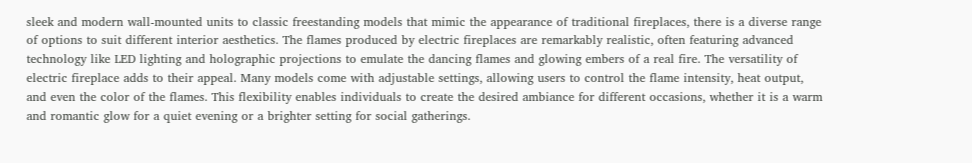sleek and modern wall-mounted units to classic freestanding models that mimic the appearance of traditional fireplaces, there is a diverse range of options to suit different interior aesthetics. The flames produced by electric fireplaces are remarkably realistic, often featuring advanced technology like LED lighting and holographic projections to emulate the dancing flames and glowing embers of a real fire. The versatility of electric fireplace adds to their appeal. Many models come with adjustable settings, allowing users to control the flame intensity, heat output, and even the color of the flames. This flexibility enables individuals to create the desired ambiance for different occasions, whether it is a warm and romantic glow for a quiet evening or a brighter setting for social gatherings.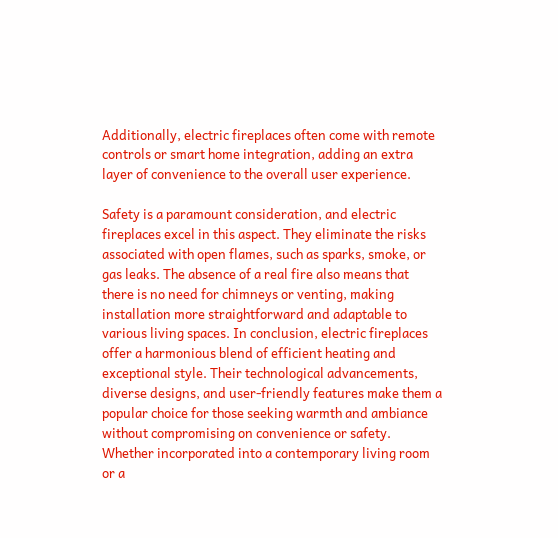Additionally, electric fireplaces often come with remote controls or smart home integration, adding an extra layer of convenience to the overall user experience.

Safety is a paramount consideration, and electric fireplaces excel in this aspect. They eliminate the risks associated with open flames, such as sparks, smoke, or gas leaks. The absence of a real fire also means that there is no need for chimneys or venting, making installation more straightforward and adaptable to various living spaces. In conclusion, electric fireplaces offer a harmonious blend of efficient heating and exceptional style. Their technological advancements, diverse designs, and user-friendly features make them a popular choice for those seeking warmth and ambiance without compromising on convenience or safety. Whether incorporated into a contemporary living room or a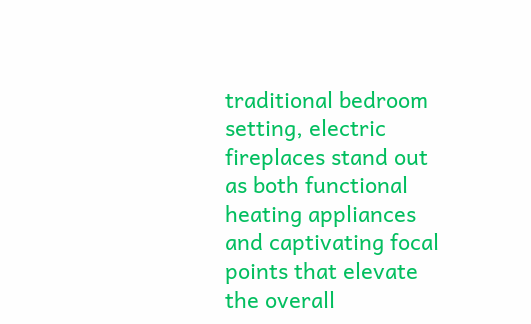traditional bedroom setting, electric fireplaces stand out as both functional heating appliances and captivating focal points that elevate the overall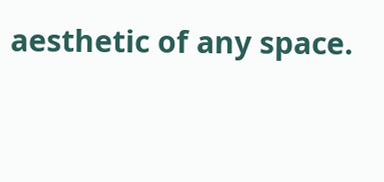aesthetic of any space.